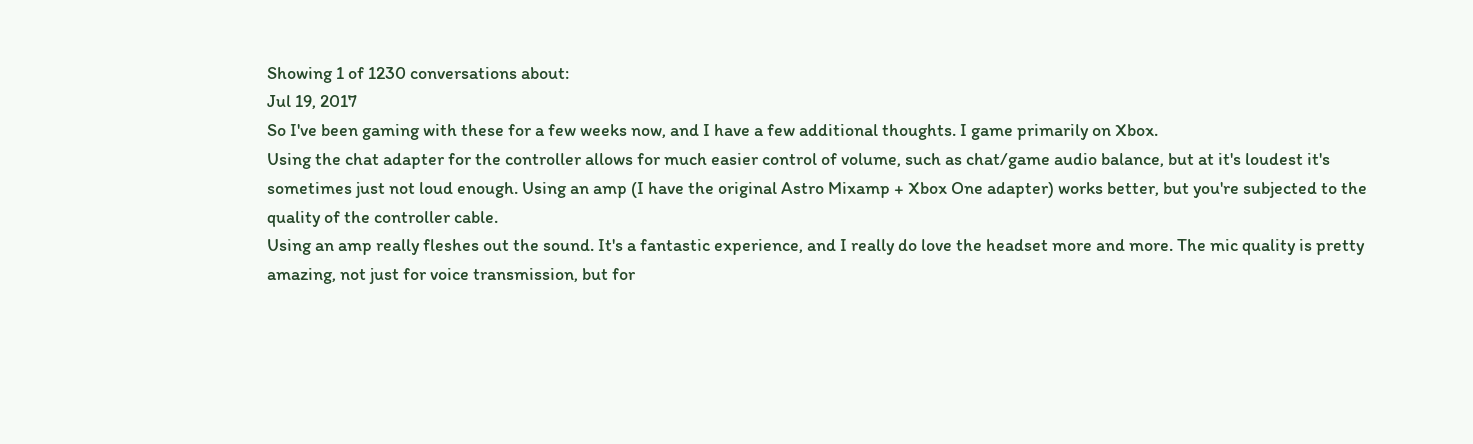Showing 1 of 1230 conversations about:
Jul 19, 2017
So I've been gaming with these for a few weeks now, and I have a few additional thoughts. I game primarily on Xbox.
Using the chat adapter for the controller allows for much easier control of volume, such as chat/game audio balance, but at it's loudest it's sometimes just not loud enough. Using an amp (I have the original Astro Mixamp + Xbox One adapter) works better, but you're subjected to the quality of the controller cable.
Using an amp really fleshes out the sound. It's a fantastic experience, and I really do love the headset more and more. The mic quality is pretty amazing, not just for voice transmission, but for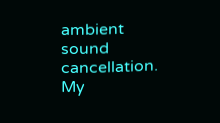ambient sound cancellation. My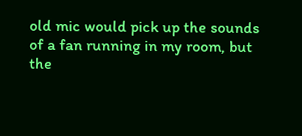old mic would pick up the sounds of a fan running in my room, but the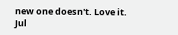new one doesn't. Love it.
Jul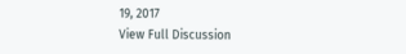19, 2017
View Full Discussion